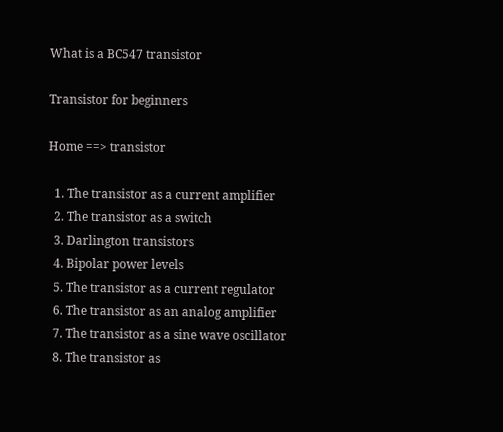What is a BC547 transistor

Transistor for beginners

Home ==> transistor

  1. The transistor as a current amplifier
  2. The transistor as a switch
  3. Darlington transistors
  4. Bipolar power levels
  5. The transistor as a current regulator
  6. The transistor as an analog amplifier
  7. The transistor as a sine wave oscillator
  8. The transistor as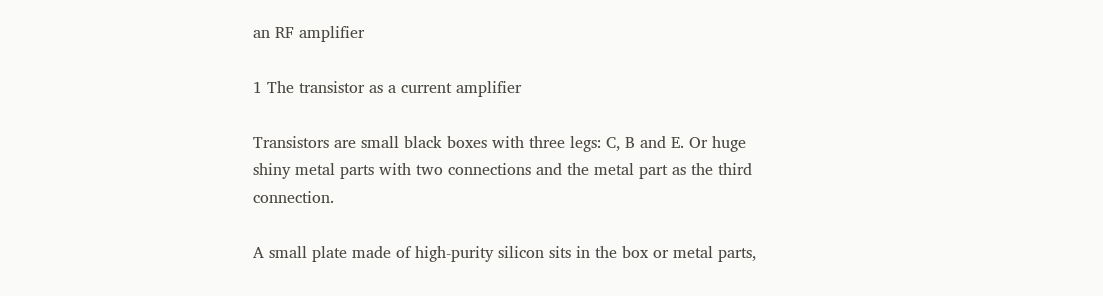an RF amplifier

1 The transistor as a current amplifier

Transistors are small black boxes with three legs: C, B and E. Or huge shiny metal parts with two connections and the metal part as the third connection.

A small plate made of high-purity silicon sits in the box or metal parts,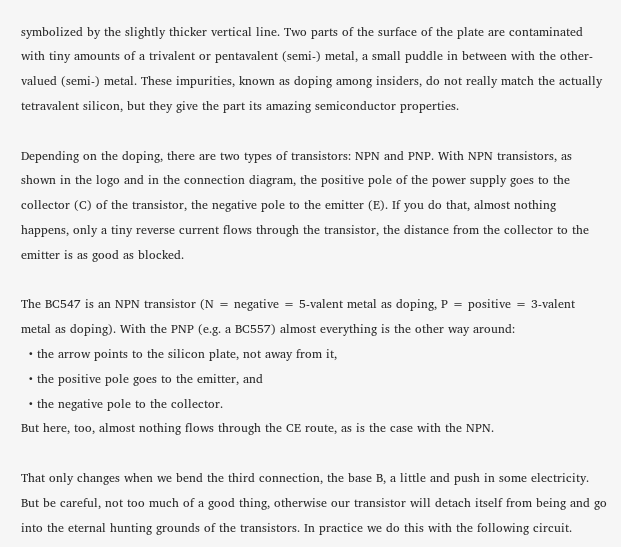symbolized by the slightly thicker vertical line. Two parts of the surface of the plate are contaminated with tiny amounts of a trivalent or pentavalent (semi-) metal, a small puddle in between with the other-valued (semi-) metal. These impurities, known as doping among insiders, do not really match the actually tetravalent silicon, but they give the part its amazing semiconductor properties.

Depending on the doping, there are two types of transistors: NPN and PNP. With NPN transistors, as shown in the logo and in the connection diagram, the positive pole of the power supply goes to the collector (C) of the transistor, the negative pole to the emitter (E). If you do that, almost nothing happens, only a tiny reverse current flows through the transistor, the distance from the collector to the emitter is as good as blocked.

The BC547 is an NPN transistor (N = negative = 5-valent metal as doping, P = positive = 3-valent metal as doping). With the PNP (e.g. a BC557) almost everything is the other way around:
  • the arrow points to the silicon plate, not away from it,
  • the positive pole goes to the emitter, and
  • the negative pole to the collector.
But here, too, almost nothing flows through the CE route, as is the case with the NPN.

That only changes when we bend the third connection, the base B, a little and push in some electricity. But be careful, not too much of a good thing, otherwise our transistor will detach itself from being and go into the eternal hunting grounds of the transistors. In practice we do this with the following circuit.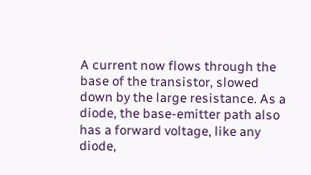A current now flows through the base of the transistor, slowed down by the large resistance. As a diode, the base-emitter path also has a forward voltage, like any diode,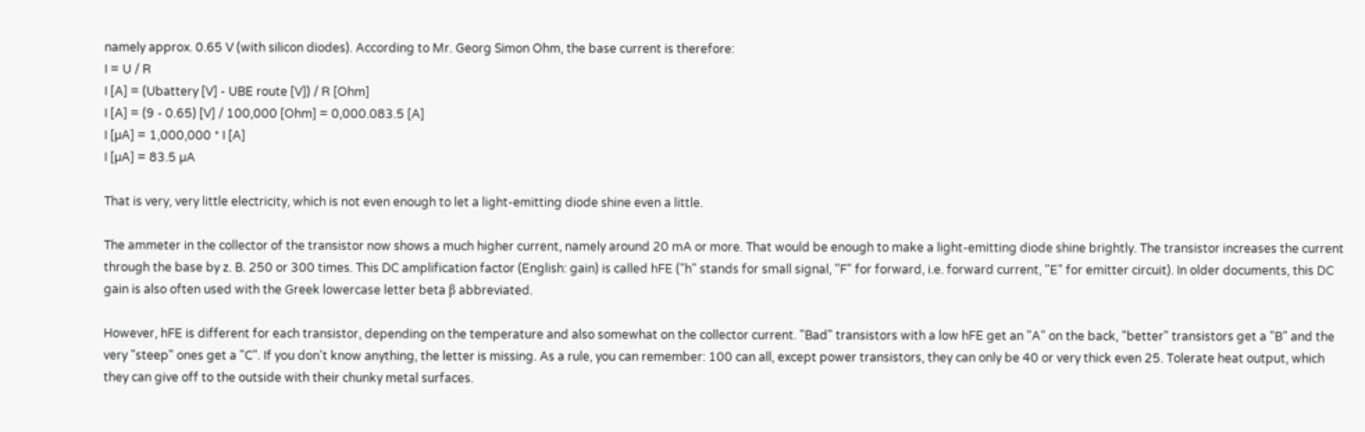namely approx. 0.65 V (with silicon diodes). According to Mr. Georg Simon Ohm, the base current is therefore:
I = U / R
I [A] = (Ubattery [V] - UBE route [V]) / R [Ohm]
I [A] = (9 - 0.65) [V] / 100,000 [Ohm] = 0,000.083.5 [A]
I [µA] = 1,000,000 * I [A]
I [µA] = 83.5 µA

That is very, very little electricity, which is not even enough to let a light-emitting diode shine even a little.

The ammeter in the collector of the transistor now shows a much higher current, namely around 20 mA or more. That would be enough to make a light-emitting diode shine brightly. The transistor increases the current through the base by z. B. 250 or 300 times. This DC amplification factor (English: gain) is called hFE ("h" stands for small signal, "F" for forward, i.e. forward current, "E" for emitter circuit). In older documents, this DC gain is also often used with the Greek lowercase letter beta β abbreviated.

However, hFE is different for each transistor, depending on the temperature and also somewhat on the collector current. "Bad" transistors with a low hFE get an "A" on the back, "better" transistors get a "B" and the very "steep" ones get a "C". If you don't know anything, the letter is missing. As a rule, you can remember: 100 can all, except power transistors, they can only be 40 or very thick even 25. Tolerate heat output, which they can give off to the outside with their chunky metal surfaces.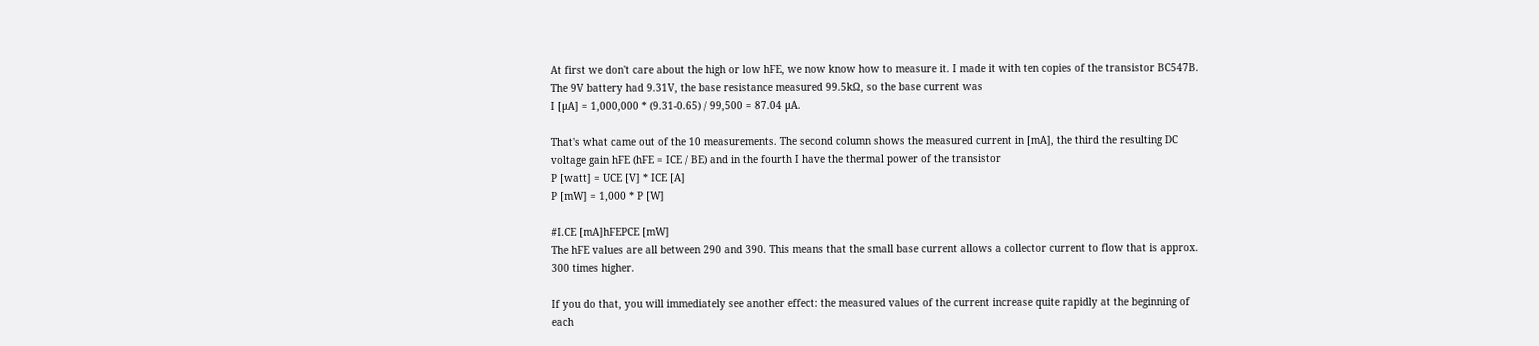At first we don't care about the high or low hFE, we now know how to measure it. I made it with ten copies of the transistor BC547B. The 9V battery had 9.31V, the base resistance measured 99.5kΩ, so the base current was
I [µA] = 1,000,000 * (9.31-0.65) / 99,500 = 87.04 µA.

That's what came out of the 10 measurements. The second column shows the measured current in [mA], the third the resulting DC voltage gain hFE (hFE = ICE / BE) and in the fourth I have the thermal power of the transistor
P [watt] = UCE [V] * ICE [A]
P [mW] = 1,000 * P [W]

#I.CE [mA]hFEPCE [mW]
The hFE values are all between 290 and 390. This means that the small base current allows a collector current to flow that is approx. 300 times higher.

If you do that, you will immediately see another effect: the measured values of the current increase quite rapidly at the beginning of each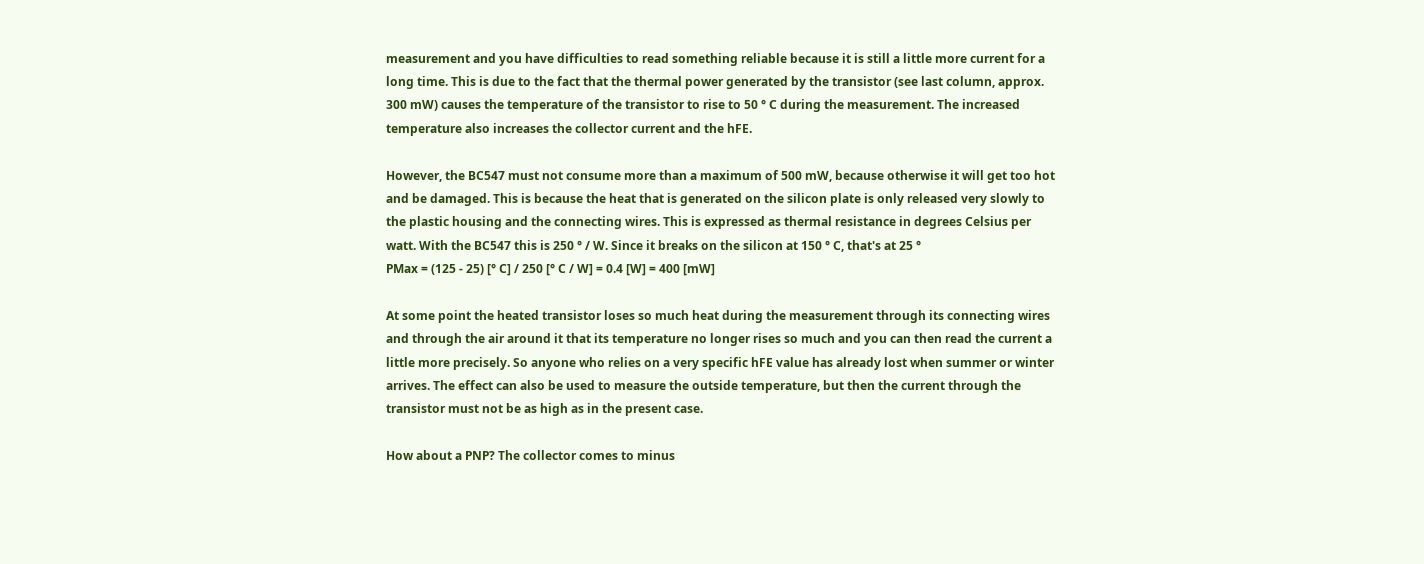measurement and you have difficulties to read something reliable because it is still a little more current for a long time. This is due to the fact that the thermal power generated by the transistor (see last column, approx. 300 mW) causes the temperature of the transistor to rise to 50 ° C during the measurement. The increased temperature also increases the collector current and the hFE.

However, the BC547 must not consume more than a maximum of 500 mW, because otherwise it will get too hot and be damaged. This is because the heat that is generated on the silicon plate is only released very slowly to the plastic housing and the connecting wires. This is expressed as thermal resistance in degrees Celsius per watt. With the BC547 this is 250 ° / W. Since it breaks on the silicon at 150 ° C, that's at 25 °
PMax = (125 - 25) [° C] / 250 [° C / W] = 0.4 [W] = 400 [mW]

At some point the heated transistor loses so much heat during the measurement through its connecting wires and through the air around it that its temperature no longer rises so much and you can then read the current a little more precisely. So anyone who relies on a very specific hFE value has already lost when summer or winter arrives. The effect can also be used to measure the outside temperature, but then the current through the transistor must not be as high as in the present case.

How about a PNP? The collector comes to minus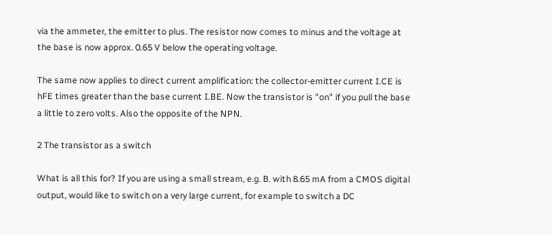via the ammeter, the emitter to plus. The resistor now comes to minus and the voltage at the base is now approx. 0.65 V below the operating voltage.

The same now applies to direct current amplification: the collector-emitter current I.CE is hFE times greater than the base current I.BE. Now the transistor is "on" if you pull the base a little to zero volts. Also the opposite of the NPN.

2 The transistor as a switch

What is all this for? If you are using a small stream, e.g. B. with 8.65 mA from a CMOS digital output, would like to switch on a very large current, for example to switch a DC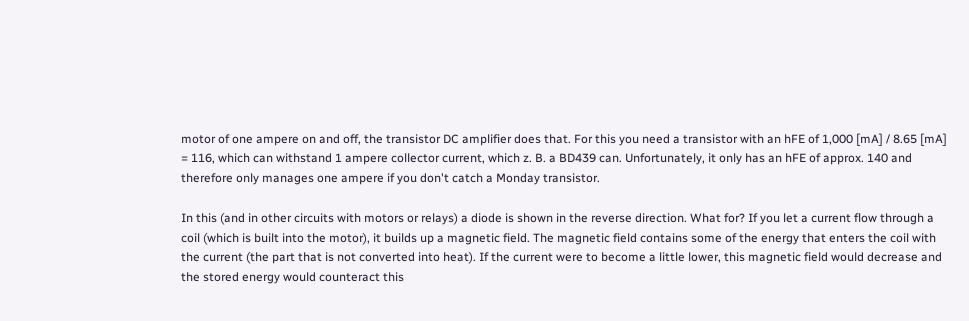motor of one ampere on and off, the transistor DC amplifier does that. For this you need a transistor with an hFE of 1,000 [mA] / 8.65 [mA] = 116, which can withstand 1 ampere collector current, which z. B. a BD439 can. Unfortunately, it only has an hFE of approx. 140 and therefore only manages one ampere if you don't catch a Monday transistor.

In this (and in other circuits with motors or relays) a diode is shown in the reverse direction. What for? If you let a current flow through a coil (which is built into the motor), it builds up a magnetic field. The magnetic field contains some of the energy that enters the coil with the current (the part that is not converted into heat). If the current were to become a little lower, this magnetic field would decrease and the stored energy would counteract this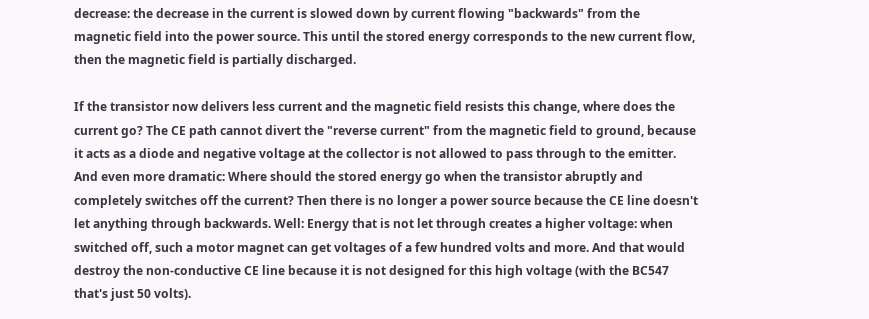decrease: the decrease in the current is slowed down by current flowing "backwards" from the magnetic field into the power source. This until the stored energy corresponds to the new current flow, then the magnetic field is partially discharged.

If the transistor now delivers less current and the magnetic field resists this change, where does the current go? The CE path cannot divert the "reverse current" from the magnetic field to ground, because it acts as a diode and negative voltage at the collector is not allowed to pass through to the emitter. And even more dramatic: Where should the stored energy go when the transistor abruptly and completely switches off the current? Then there is no longer a power source because the CE line doesn't let anything through backwards. Well: Energy that is not let through creates a higher voltage: when switched off, such a motor magnet can get voltages of a few hundred volts and more. And that would destroy the non-conductive CE line because it is not designed for this high voltage (with the BC547 that's just 50 volts).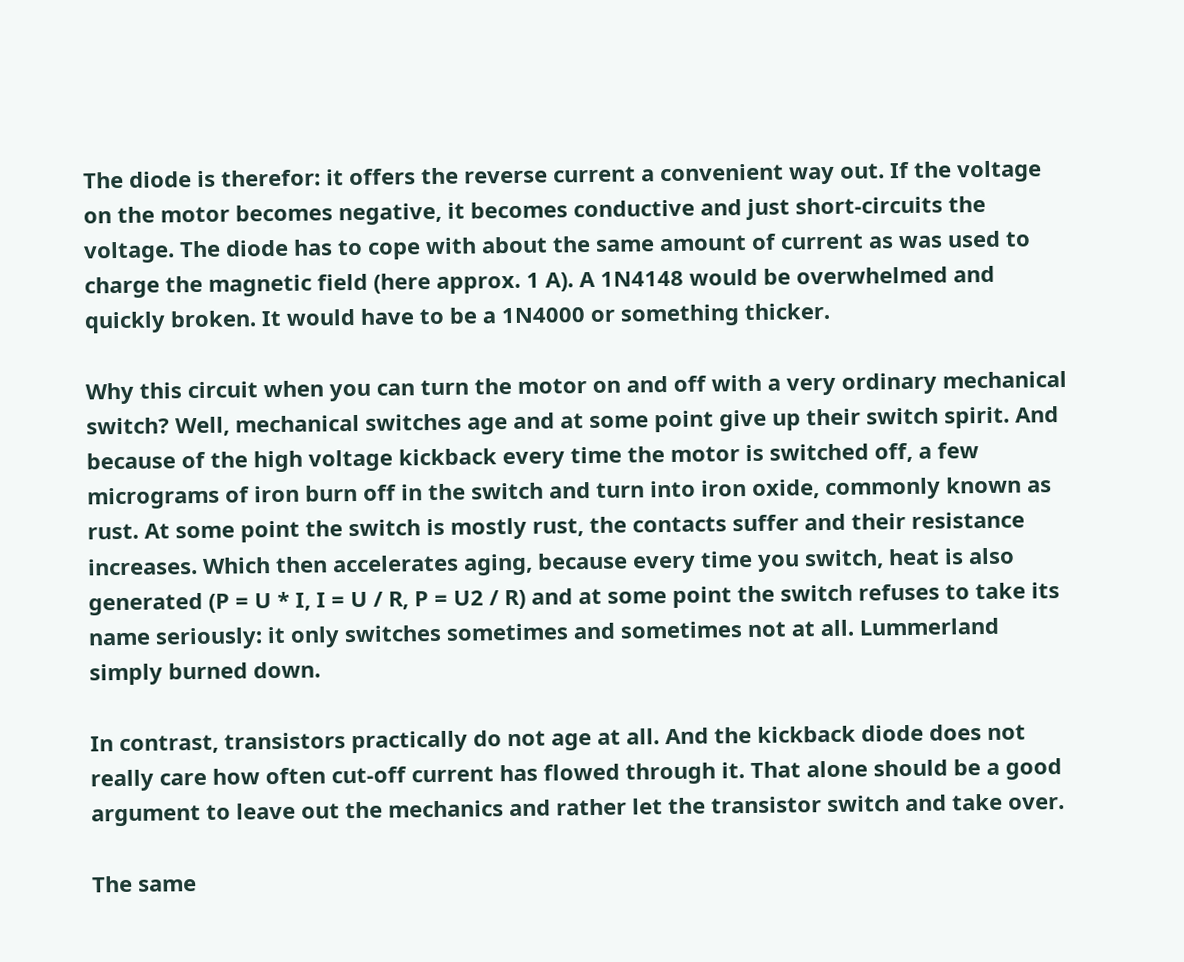The diode is therefor: it offers the reverse current a convenient way out. If the voltage on the motor becomes negative, it becomes conductive and just short-circuits the voltage. The diode has to cope with about the same amount of current as was used to charge the magnetic field (here approx. 1 A). A 1N4148 would be overwhelmed and quickly broken. It would have to be a 1N4000 or something thicker.

Why this circuit when you can turn the motor on and off with a very ordinary mechanical switch? Well, mechanical switches age and at some point give up their switch spirit. And because of the high voltage kickback every time the motor is switched off, a few micrograms of iron burn off in the switch and turn into iron oxide, commonly known as rust. At some point the switch is mostly rust, the contacts suffer and their resistance increases. Which then accelerates aging, because every time you switch, heat is also generated (P = U * I, I = U / R, P = U2 / R) and at some point the switch refuses to take its name seriously: it only switches sometimes and sometimes not at all. Lummerland simply burned down.

In contrast, transistors practically do not age at all. And the kickback diode does not really care how often cut-off current has flowed through it. That alone should be a good argument to leave out the mechanics and rather let the transistor switch and take over.

The same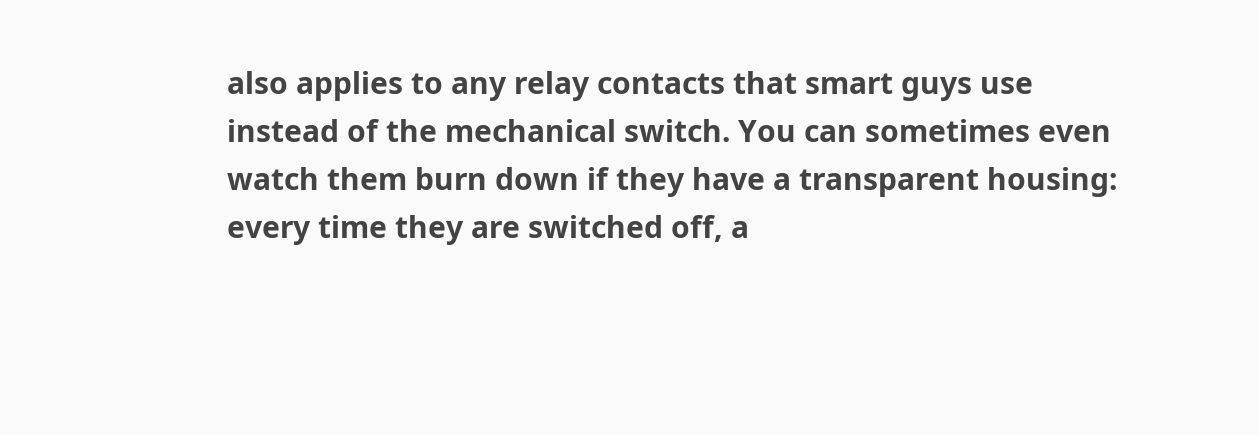also applies to any relay contacts that smart guys use instead of the mechanical switch. You can sometimes even watch them burn down if they have a transparent housing: every time they are switched off, a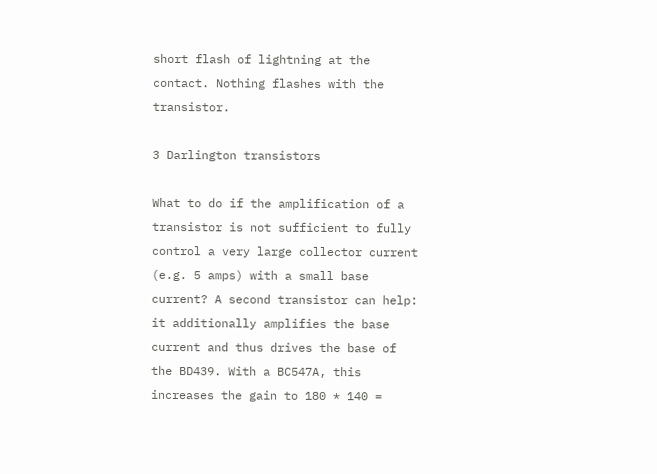short flash of lightning at the contact. Nothing flashes with the transistor.

3 Darlington transistors

What to do if the amplification of a transistor is not sufficient to fully control a very large collector current (e.g. 5 amps) with a small base current? A second transistor can help: it additionally amplifies the base current and thus drives the base of the BD439. With a BC547A, this increases the gain to 180 * 140 =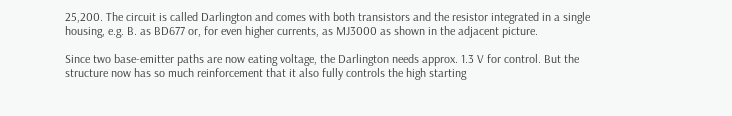25,200. The circuit is called Darlington and comes with both transistors and the resistor integrated in a single housing, e.g. B. as BD677 or, for even higher currents, as MJ3000 as shown in the adjacent picture.

Since two base-emitter paths are now eating voltage, the Darlington needs approx. 1.3 V for control. But the structure now has so much reinforcement that it also fully controls the high starting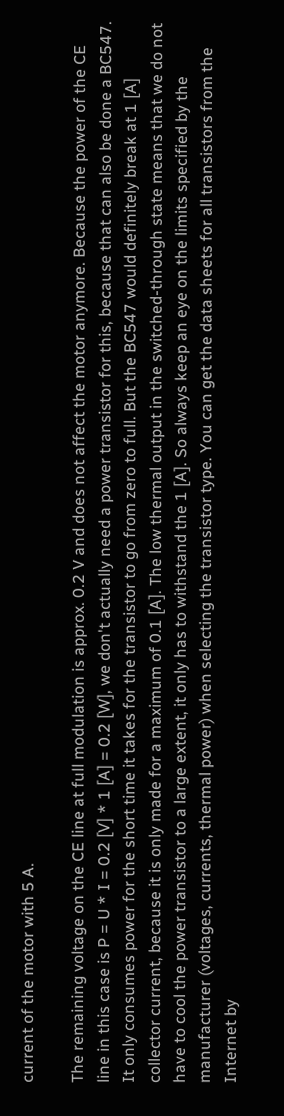current of the motor with 5 A.

The remaining voltage on the CE line at full modulation is approx. 0.2 V and does not affect the motor anymore. Because the power of the CE line in this case is P = U * I = 0.2 [V] * 1 [A] = 0.2 [W], we don't actually need a power transistor for this, because that can also be done a BC547. It only consumes power for the short time it takes for the transistor to go from zero to full. But the BC547 would definitely break at 1 [A] collector current, because it is only made for a maximum of 0.1 [A]. The low thermal output in the switched-through state means that we do not have to cool the power transistor to a large extent, it only has to withstand the 1 [A]. So always keep an eye on the limits specified by the manufacturer (voltages, currents, thermal power) when selecting the transistor type. You can get the data sheets for all transistors from the Internet by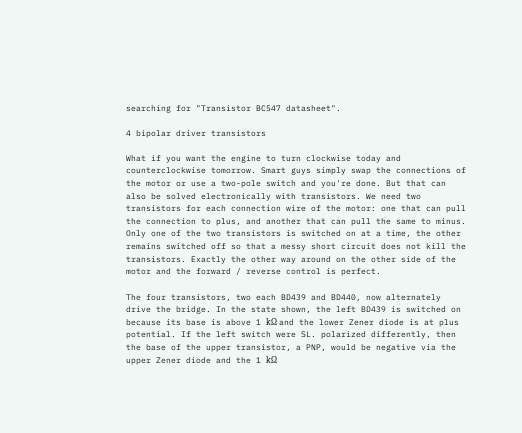searching for "Transistor BC547 datasheet".

4 bipolar driver transistors

What if you want the engine to turn clockwise today and counterclockwise tomorrow. Smart guys simply swap the connections of the motor or use a two-pole switch and you're done. But that can also be solved electronically with transistors. We need two transistors for each connection wire of the motor: one that can pull the connection to plus, and another that can pull the same to minus. Only one of the two transistors is switched on at a time, the other remains switched off so that a messy short circuit does not kill the transistors. Exactly the other way around on the other side of the motor and the forward / reverse control is perfect.

The four transistors, two each BD439 and BD440, now alternately drive the bridge. In the state shown, the left BD439 is switched on because its base is above 1 kΩ and the lower Zener diode is at plus potential. If the left switch were SL. polarized differently, then the base of the upper transistor, a PNP, would be negative via the upper Zener diode and the 1 kΩ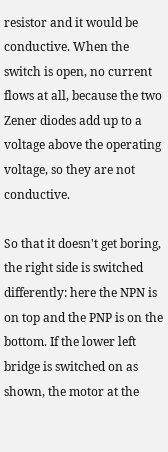resistor and it would be conductive. When the switch is open, no current flows at all, because the two Zener diodes add up to a voltage above the operating voltage, so they are not conductive.

So that it doesn't get boring, the right side is switched differently: here the NPN is on top and the PNP is on the bottom. If the lower left bridge is switched on as shown, the motor at the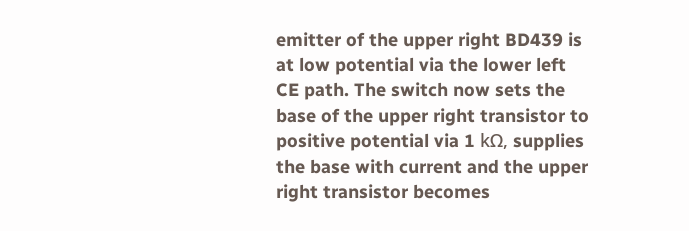emitter of the upper right BD439 is at low potential via the lower left CE path. The switch now sets the base of the upper right transistor to positive potential via 1 kΩ, supplies the base with current and the upper right transistor becomes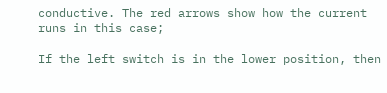conductive. The red arrows show how the current runs in this case;

If the left switch is in the lower position, then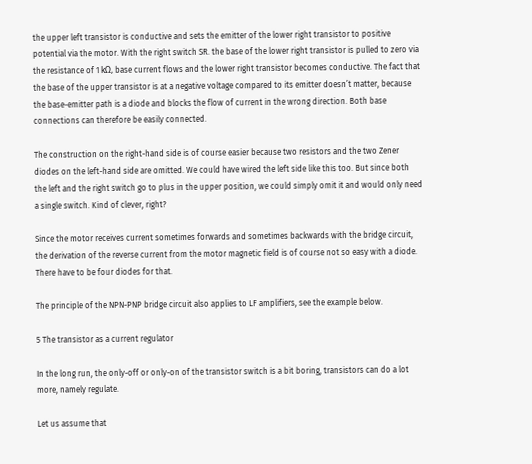the upper left transistor is conductive and sets the emitter of the lower right transistor to positive potential via the motor. With the right switch SR. the base of the lower right transistor is pulled to zero via the resistance of 1 kΩ, base current flows and the lower right transistor becomes conductive. The fact that the base of the upper transistor is at a negative voltage compared to its emitter doesn’t matter, because the base-emitter path is a diode and blocks the flow of current in the wrong direction. Both base connections can therefore be easily connected.

The construction on the right-hand side is of course easier because two resistors and the two Zener diodes on the left-hand side are omitted. We could have wired the left side like this too. But since both the left and the right switch go to plus in the upper position, we could simply omit it and would only need a single switch. Kind of clever, right?

Since the motor receives current sometimes forwards and sometimes backwards with the bridge circuit, the derivation of the reverse current from the motor magnetic field is of course not so easy with a diode. There have to be four diodes for that.

The principle of the NPN-PNP bridge circuit also applies to LF amplifiers, see the example below.

5 The transistor as a current regulator

In the long run, the only-off or only-on of the transistor switch is a bit boring, transistors can do a lot more, namely regulate.

Let us assume that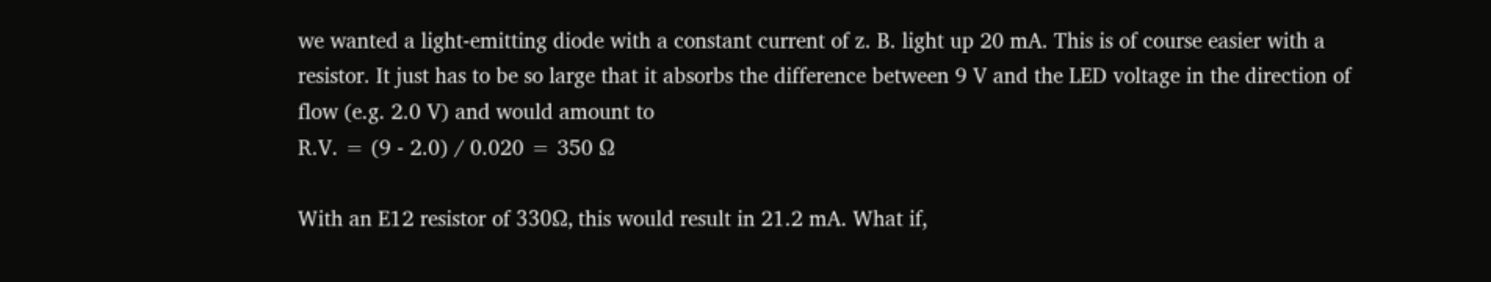we wanted a light-emitting diode with a constant current of z. B. light up 20 mA. This is of course easier with a resistor. It just has to be so large that it absorbs the difference between 9 V and the LED voltage in the direction of flow (e.g. 2.0 V) and would amount to
R.V. = (9 - 2.0) / 0.020 = 350 Ω

With an E12 resistor of 330Ω, this would result in 21.2 mA. What if,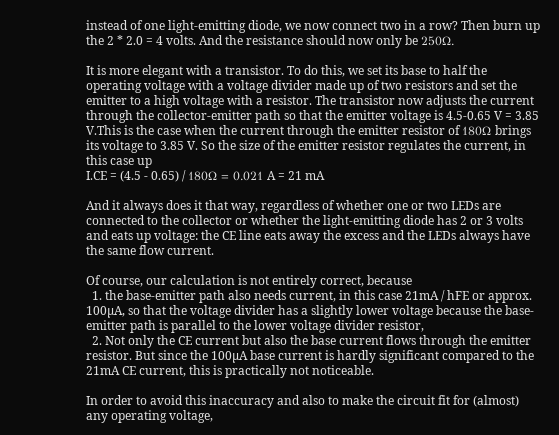instead of one light-emitting diode, we now connect two in a row? Then burn up the 2 * 2.0 = 4 volts. And the resistance should now only be 250Ω.

It is more elegant with a transistor. To do this, we set its base to half the operating voltage with a voltage divider made up of two resistors and set the emitter to a high voltage with a resistor. The transistor now adjusts the current through the collector-emitter path so that the emitter voltage is 4.5-0.65 V = 3.85 V.This is the case when the current through the emitter resistor of 180Ω brings its voltage to 3.85 V. So the size of the emitter resistor regulates the current, in this case up
I.CE = (4.5 - 0.65) / 180Ω = 0.021 A = 21 mA

And it always does it that way, regardless of whether one or two LEDs are connected to the collector or whether the light-emitting diode has 2 or 3 volts and eats up voltage: the CE line eats away the excess and the LEDs always have the same flow current.

Of course, our calculation is not entirely correct, because
  1. the base-emitter path also needs current, in this case 21mA / hFE or approx. 100µA, so that the voltage divider has a slightly lower voltage because the base-emitter path is parallel to the lower voltage divider resistor,
  2. Not only the CE current but also the base current flows through the emitter resistor. But since the 100µA base current is hardly significant compared to the 21mA CE current, this is practically not noticeable.

In order to avoid this inaccuracy and also to make the circuit fit for (almost) any operating voltage,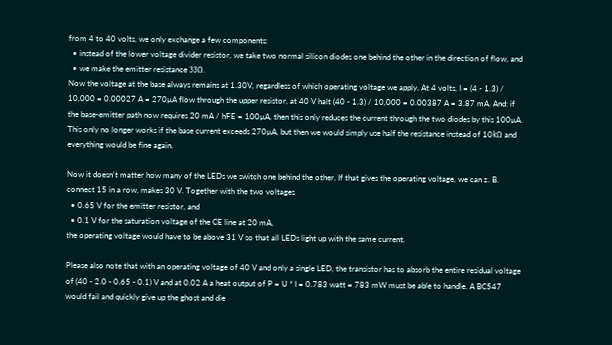from 4 to 40 volts, we only exchange a few components:
  • instead of the lower voltage divider resistor, we take two normal silicon diodes one behind the other in the direction of flow, and
  • we make the emitter resistance 33Ω.
Now the voltage at the base always remains at 1.30V, regardless of which operating voltage we apply. At 4 volts, I = (4 - 1.3) / 10,000 = 0.00027 A = 270µA flow through the upper resistor, at 40 V halt (40 - 1.3) / 10,000 = 0.00387 A = 3.87 mA. And: if the base-emitter path now requires 20 mA / hFE = 100µA, then this only reduces the current through the two diodes by this 100µA. This only no longer works if the base current exceeds 270µA, but then we would simply use half the resistance instead of 10kΩ and everything would be fine again.

Now it doesn't matter how many of the LEDs we switch one behind the other. If that gives the operating voltage, we can z. B. connect 15 in a row, makes 30 V. Together with the two voltages
  • 0.65 V for the emitter resistor, and
  • 0.1 V for the saturation voltage of the CE line at 20 mA,
the operating voltage would have to be above 31 V so that all LEDs light up with the same current.

Please also note that with an operating voltage of 40 V and only a single LED, the transistor has to absorb the entire residual voltage of (40 - 2.0 - 0.65 - 0.1) V and at 0.02 A a heat output of P = U * I = 0.783 watt = 783 mW must be able to handle. A BC547 would fail and quickly give up the ghost and die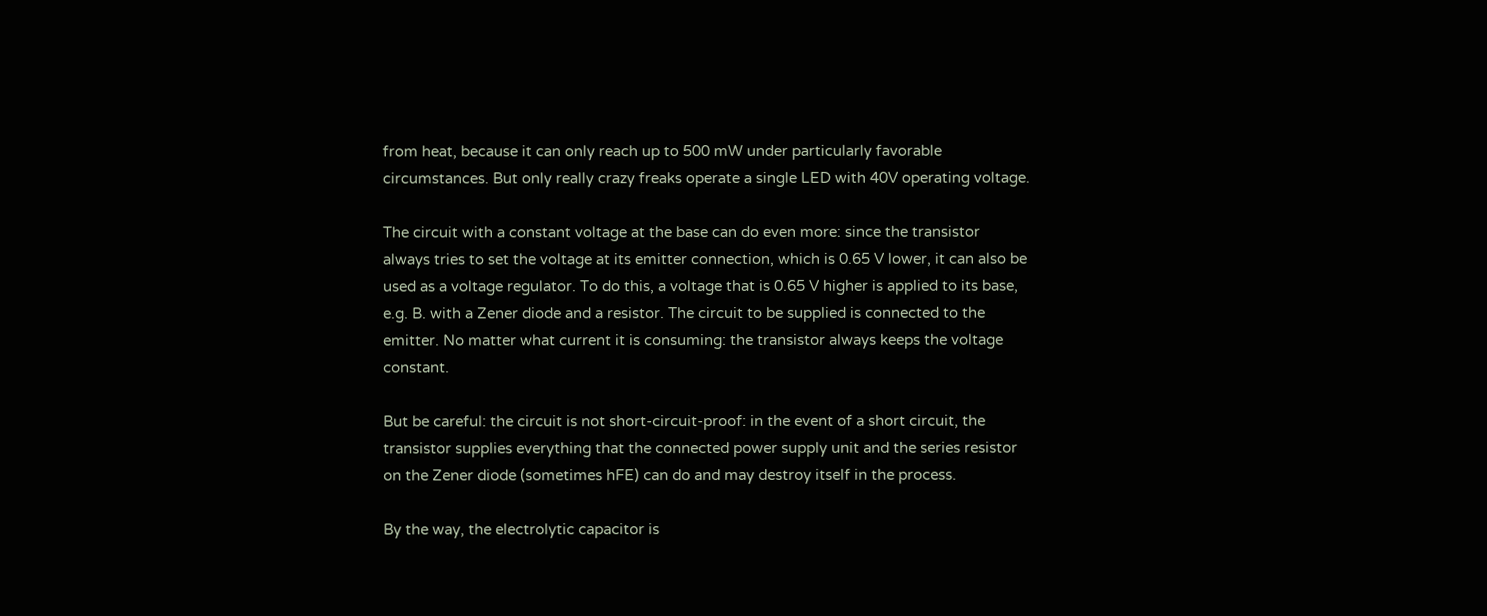from heat, because it can only reach up to 500 mW under particularly favorable circumstances. But only really crazy freaks operate a single LED with 40V operating voltage.

The circuit with a constant voltage at the base can do even more: since the transistor always tries to set the voltage at its emitter connection, which is 0.65 V lower, it can also be used as a voltage regulator. To do this, a voltage that is 0.65 V higher is applied to its base, e.g. B. with a Zener diode and a resistor. The circuit to be supplied is connected to the emitter. No matter what current it is consuming: the transistor always keeps the voltage constant.

But be careful: the circuit is not short-circuit-proof: in the event of a short circuit, the transistor supplies everything that the connected power supply unit and the series resistor on the Zener diode (sometimes hFE) can do and may destroy itself in the process.

By the way, the electrolytic capacitor is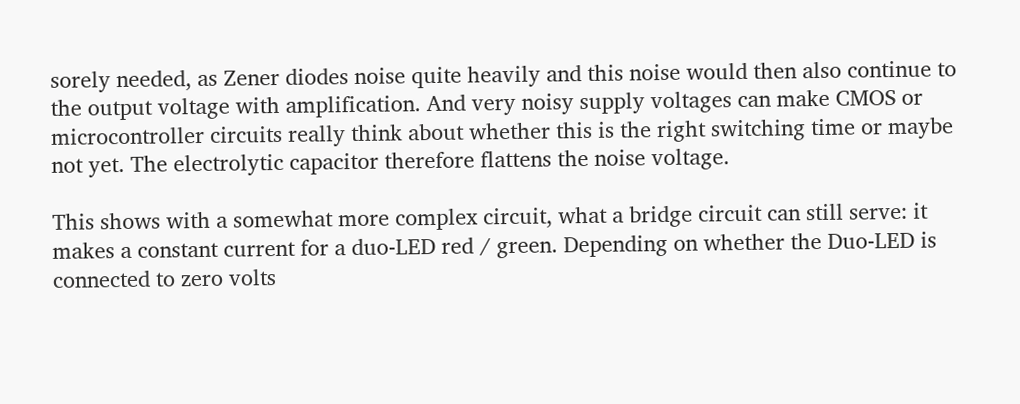sorely needed, as Zener diodes noise quite heavily and this noise would then also continue to the output voltage with amplification. And very noisy supply voltages can make CMOS or microcontroller circuits really think about whether this is the right switching time or maybe not yet. The electrolytic capacitor therefore flattens the noise voltage.

This shows with a somewhat more complex circuit, what a bridge circuit can still serve: it makes a constant current for a duo-LED red / green. Depending on whether the Duo-LED is connected to zero volts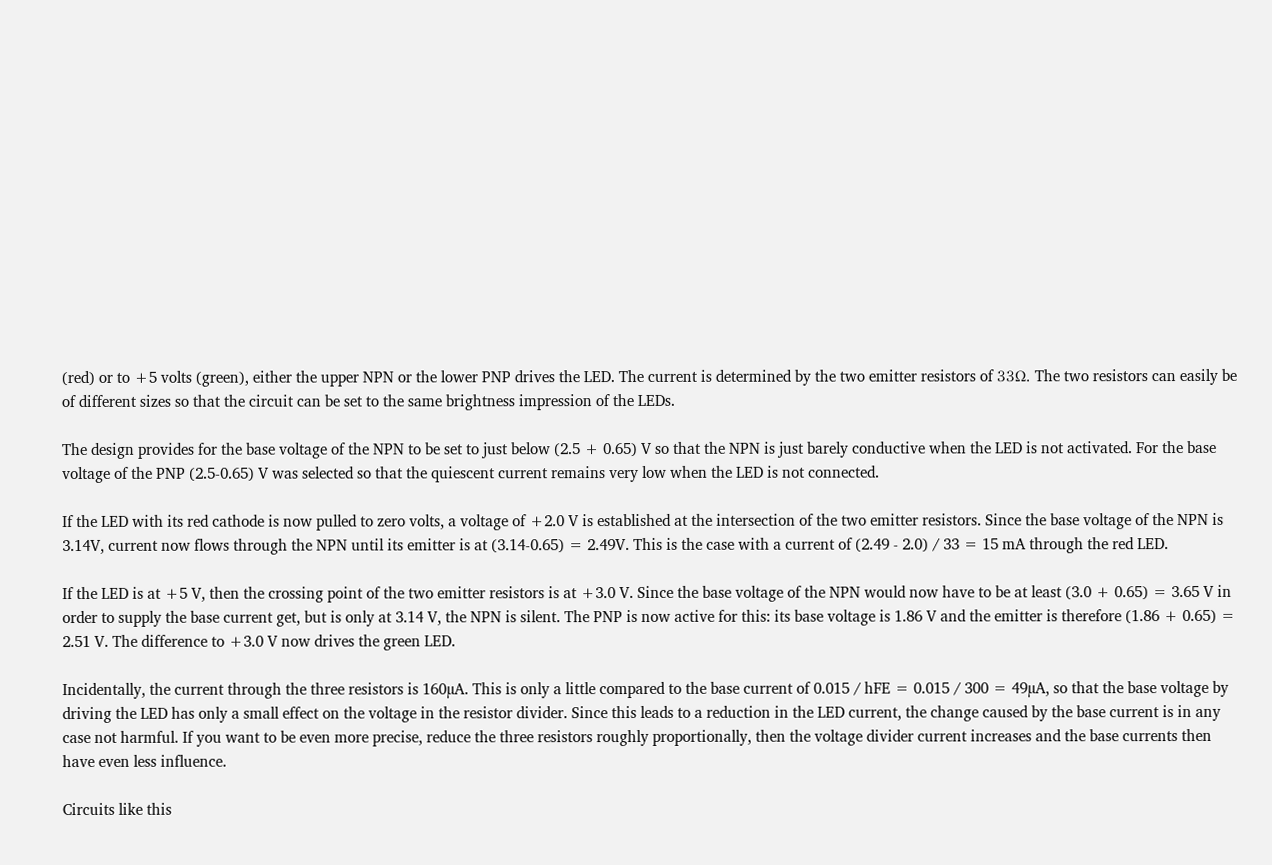(red) or to +5 volts (green), either the upper NPN or the lower PNP drives the LED. The current is determined by the two emitter resistors of 33Ω. The two resistors can easily be of different sizes so that the circuit can be set to the same brightness impression of the LEDs.

The design provides for the base voltage of the NPN to be set to just below (2.5 + 0.65) V so that the NPN is just barely conductive when the LED is not activated. For the base voltage of the PNP (2.5-0.65) V was selected so that the quiescent current remains very low when the LED is not connected.

If the LED with its red cathode is now pulled to zero volts, a voltage of +2.0 V is established at the intersection of the two emitter resistors. Since the base voltage of the NPN is 3.14V, current now flows through the NPN until its emitter is at (3.14-0.65) = 2.49V. This is the case with a current of (2.49 - 2.0) / 33 = 15 mA through the red LED.

If the LED is at +5 V, then the crossing point of the two emitter resistors is at +3.0 V. Since the base voltage of the NPN would now have to be at least (3.0 + 0.65) = 3.65 V in order to supply the base current get, but is only at 3.14 V, the NPN is silent. The PNP is now active for this: its base voltage is 1.86 V and the emitter is therefore (1.86 + 0.65) = 2.51 V. The difference to +3.0 V now drives the green LED.

Incidentally, the current through the three resistors is 160µA. This is only a little compared to the base current of 0.015 / hFE = 0.015 / 300 = 49µA, so that the base voltage by driving the LED has only a small effect on the voltage in the resistor divider. Since this leads to a reduction in the LED current, the change caused by the base current is in any case not harmful. If you want to be even more precise, reduce the three resistors roughly proportionally, then the voltage divider current increases and the base currents then have even less influence.

Circuits like this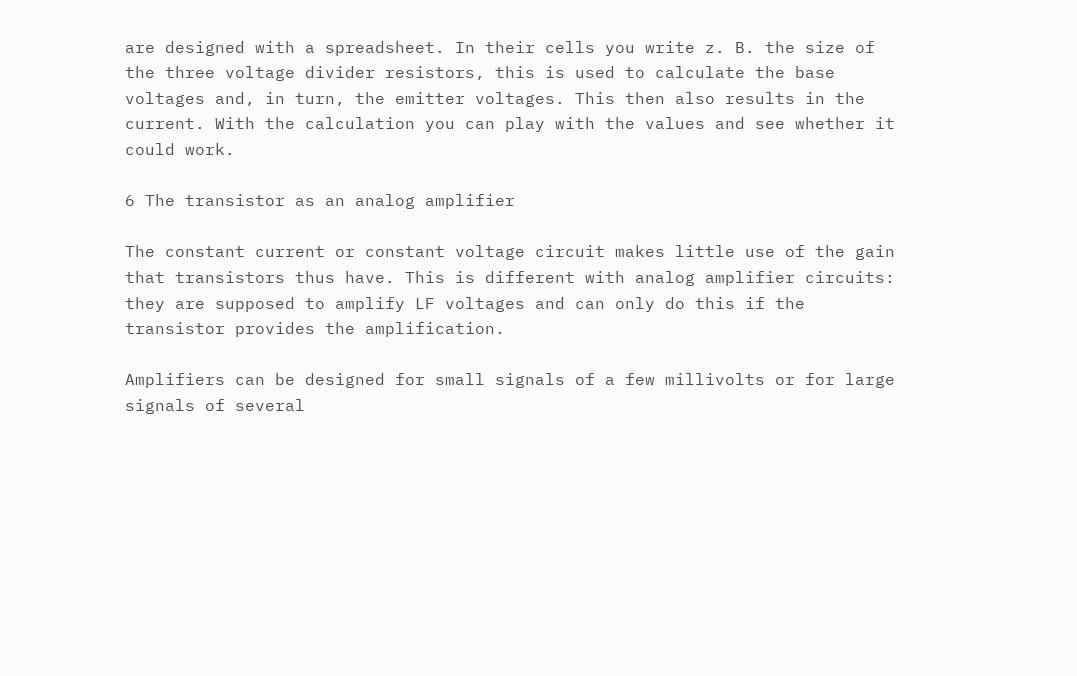are designed with a spreadsheet. In their cells you write z. B. the size of the three voltage divider resistors, this is used to calculate the base voltages and, in turn, the emitter voltages. This then also results in the current. With the calculation you can play with the values and see whether it could work.

6 The transistor as an analog amplifier

The constant current or constant voltage circuit makes little use of the gain that transistors thus have. This is different with analog amplifier circuits: they are supposed to amplify LF voltages and can only do this if the transistor provides the amplification.

Amplifiers can be designed for small signals of a few millivolts or for large signals of several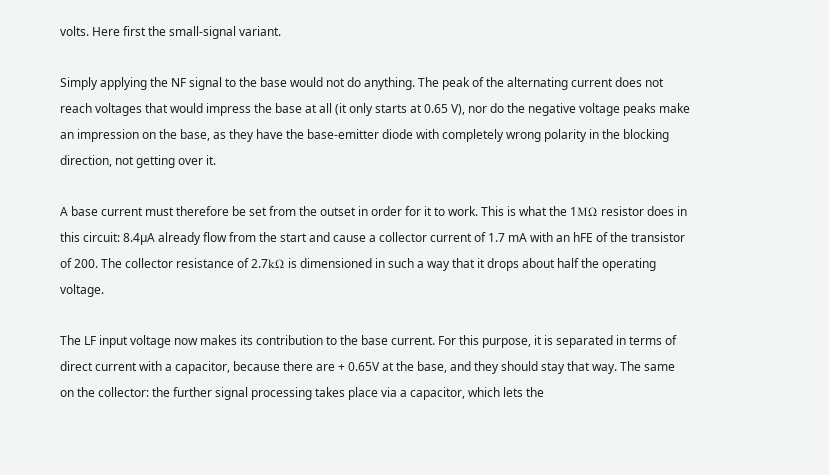volts. Here first the small-signal variant.

Simply applying the NF signal to the base would not do anything. The peak of the alternating current does not reach voltages that would impress the base at all (it only starts at 0.65 V), nor do the negative voltage peaks make an impression on the base, as they have the base-emitter diode with completely wrong polarity in the blocking direction, not getting over it.

A base current must therefore be set from the outset in order for it to work. This is what the 1MΩ resistor does in this circuit: 8.4µA already flow from the start and cause a collector current of 1.7 mA with an hFE of the transistor of 200. The collector resistance of 2.7kΩ is dimensioned in such a way that it drops about half the operating voltage.

The LF input voltage now makes its contribution to the base current. For this purpose, it is separated in terms of direct current with a capacitor, because there are + 0.65V at the base, and they should stay that way. The same on the collector: the further signal processing takes place via a capacitor, which lets the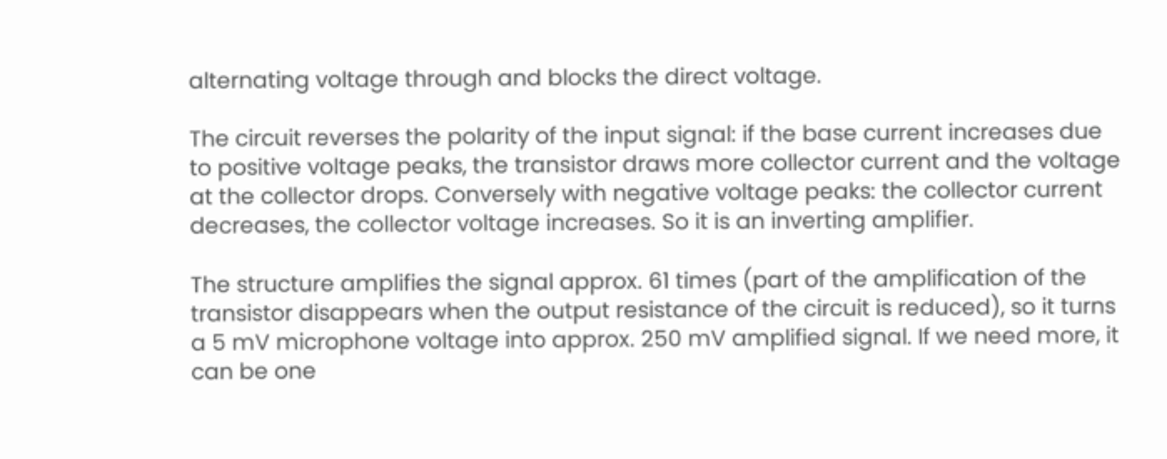alternating voltage through and blocks the direct voltage.

The circuit reverses the polarity of the input signal: if the base current increases due to positive voltage peaks, the transistor draws more collector current and the voltage at the collector drops. Conversely with negative voltage peaks: the collector current decreases, the collector voltage increases. So it is an inverting amplifier.

The structure amplifies the signal approx. 61 times (part of the amplification of the transistor disappears when the output resistance of the circuit is reduced), so it turns a 5 mV microphone voltage into approx. 250 mV amplified signal. If we need more, it can be one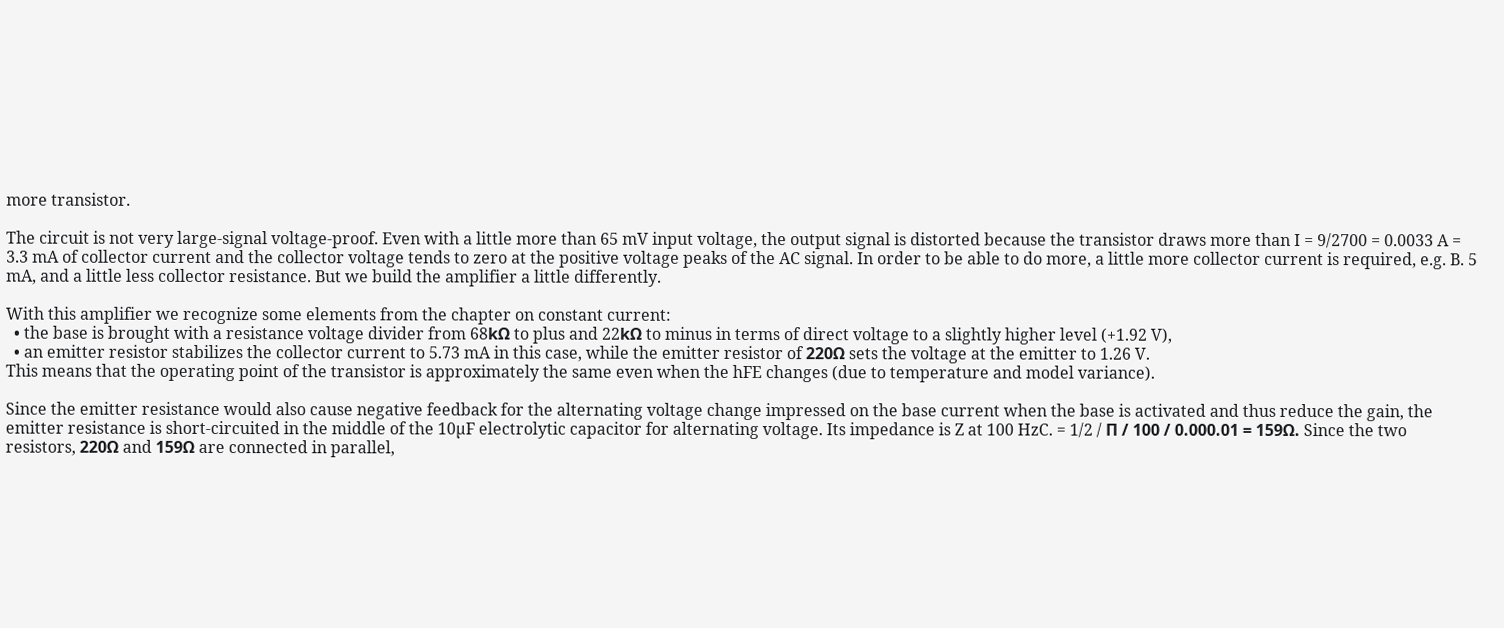more transistor.

The circuit is not very large-signal voltage-proof. Even with a little more than 65 mV input voltage, the output signal is distorted because the transistor draws more than I = 9/2700 = 0.0033 A = 3.3 mA of collector current and the collector voltage tends to zero at the positive voltage peaks of the AC signal. In order to be able to do more, a little more collector current is required, e.g. B. 5 mA, and a little less collector resistance. But we build the amplifier a little differently.

With this amplifier we recognize some elements from the chapter on constant current:
  • the base is brought with a resistance voltage divider from 68kΩ to plus and 22kΩ to minus in terms of direct voltage to a slightly higher level (+1.92 V),
  • an emitter resistor stabilizes the collector current to 5.73 mA in this case, while the emitter resistor of 220Ω sets the voltage at the emitter to 1.26 V.
This means that the operating point of the transistor is approximately the same even when the hFE changes (due to temperature and model variance).

Since the emitter resistance would also cause negative feedback for the alternating voltage change impressed on the base current when the base is activated and thus reduce the gain, the emitter resistance is short-circuited in the middle of the 10µF electrolytic capacitor for alternating voltage. Its impedance is Z at 100 HzC. = 1/2 / Π / 100 / 0.000.01 = 159Ω. Since the two resistors, 220Ω and 159Ω are connected in parallel,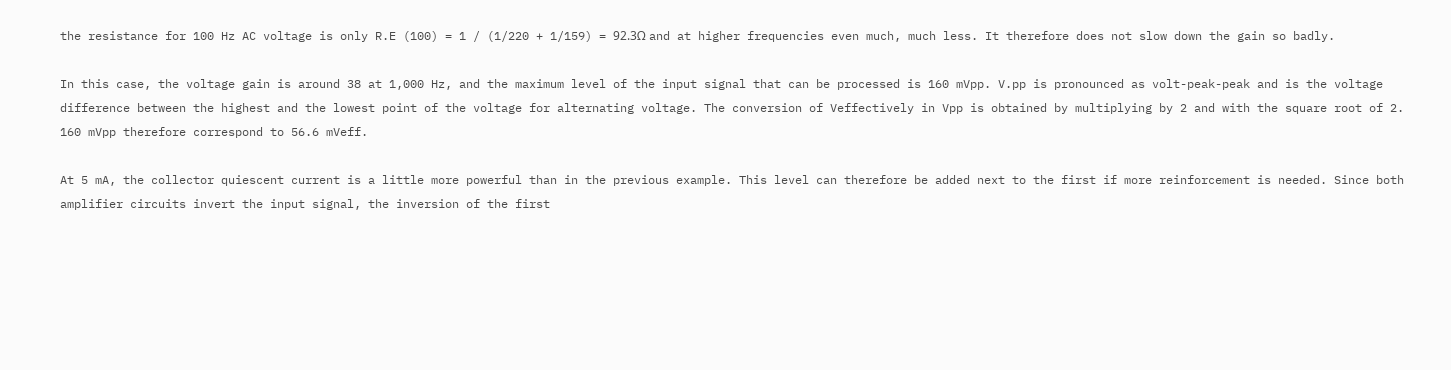the resistance for 100 Hz AC voltage is only R.E (100) = 1 / (1/220 + 1/159) = 92.3Ω and at higher frequencies even much, much less. It therefore does not slow down the gain so badly.

In this case, the voltage gain is around 38 at 1,000 Hz, and the maximum level of the input signal that can be processed is 160 mVpp. V.pp is pronounced as volt-peak-peak and is the voltage difference between the highest and the lowest point of the voltage for alternating voltage. The conversion of Veffectively in Vpp is obtained by multiplying by 2 and with the square root of 2. 160 mVpp therefore correspond to 56.6 mVeff.

At 5 mA, the collector quiescent current is a little more powerful than in the previous example. This level can therefore be added next to the first if more reinforcement is needed. Since both amplifier circuits invert the input signal, the inversion of the first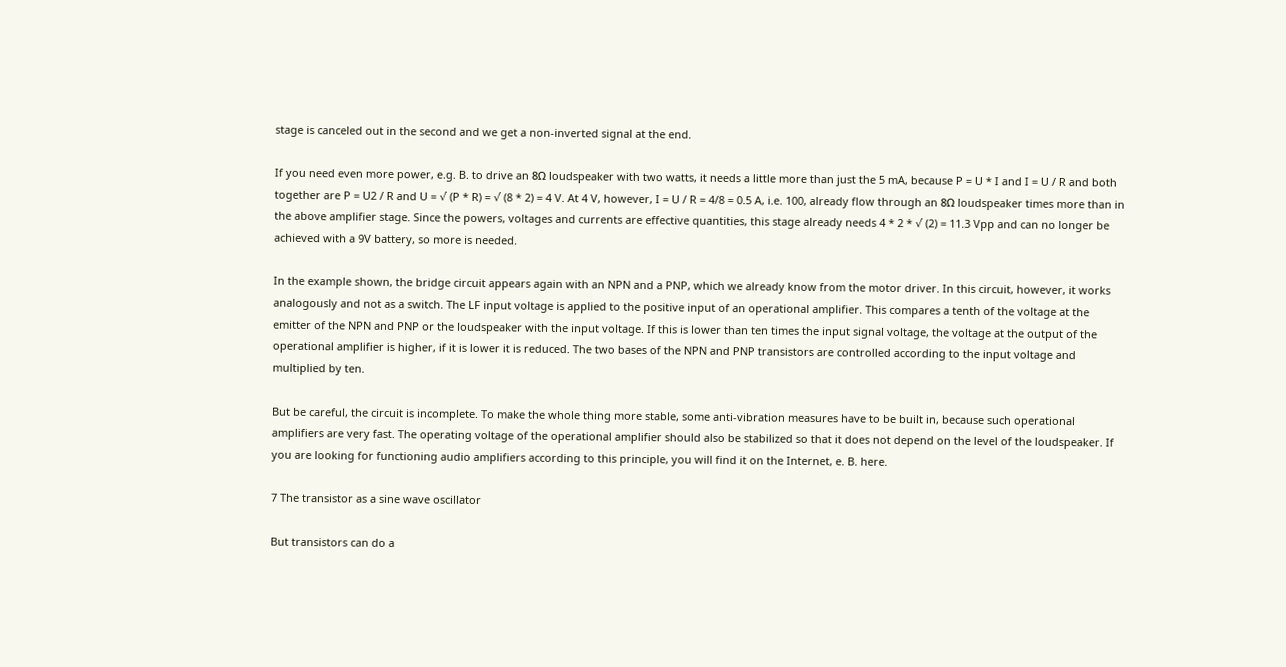stage is canceled out in the second and we get a non-inverted signal at the end.

If you need even more power, e.g. B. to drive an 8Ω loudspeaker with two watts, it needs a little more than just the 5 mA, because P = U * I and I = U / R and both together are P = U2 / R and U = √ (P * R) = √ (8 * 2) = 4 V. At 4 V, however, I = U / R = 4/8 = 0.5 A, i.e. 100, already flow through an 8Ω loudspeaker times more than in the above amplifier stage. Since the powers, voltages and currents are effective quantities, this stage already needs 4 * 2 * √ (2) = 11.3 Vpp and can no longer be achieved with a 9V battery, so more is needed.

In the example shown, the bridge circuit appears again with an NPN and a PNP, which we already know from the motor driver. In this circuit, however, it works analogously and not as a switch. The LF input voltage is applied to the positive input of an operational amplifier. This compares a tenth of the voltage at the emitter of the NPN and PNP or the loudspeaker with the input voltage. If this is lower than ten times the input signal voltage, the voltage at the output of the operational amplifier is higher, if it is lower it is reduced. The two bases of the NPN and PNP transistors are controlled according to the input voltage and multiplied by ten.

But be careful, the circuit is incomplete. To make the whole thing more stable, some anti-vibration measures have to be built in, because such operational amplifiers are very fast. The operating voltage of the operational amplifier should also be stabilized so that it does not depend on the level of the loudspeaker. If you are looking for functioning audio amplifiers according to this principle, you will find it on the Internet, e. B. here.

7 The transistor as a sine wave oscillator

But transistors can do a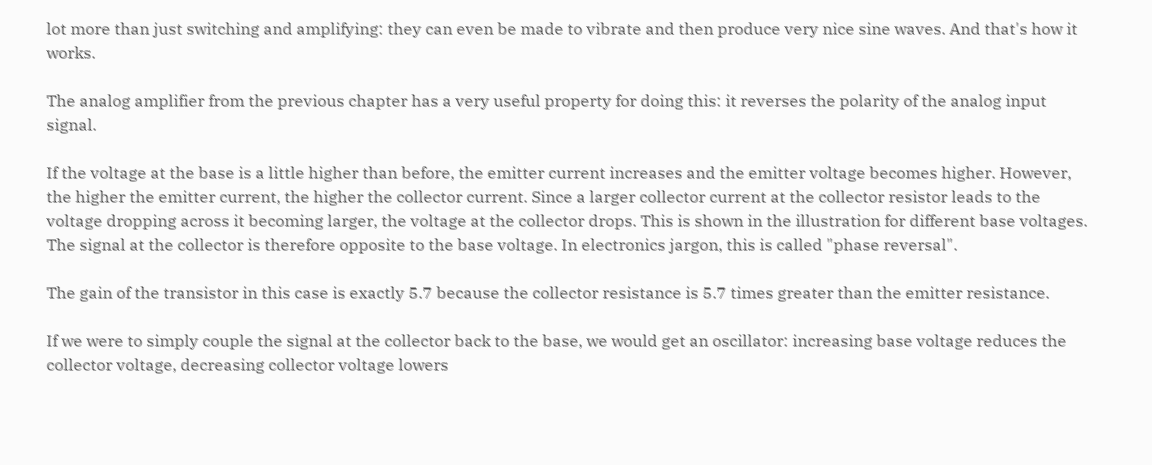lot more than just switching and amplifying: they can even be made to vibrate and then produce very nice sine waves. And that's how it works.

The analog amplifier from the previous chapter has a very useful property for doing this: it reverses the polarity of the analog input signal.

If the voltage at the base is a little higher than before, the emitter current increases and the emitter voltage becomes higher. However, the higher the emitter current, the higher the collector current. Since a larger collector current at the collector resistor leads to the voltage dropping across it becoming larger, the voltage at the collector drops. This is shown in the illustration for different base voltages. The signal at the collector is therefore opposite to the base voltage. In electronics jargon, this is called "phase reversal".

The gain of the transistor in this case is exactly 5.7 because the collector resistance is 5.7 times greater than the emitter resistance.

If we were to simply couple the signal at the collector back to the base, we would get an oscillator: increasing base voltage reduces the collector voltage, decreasing collector voltage lowers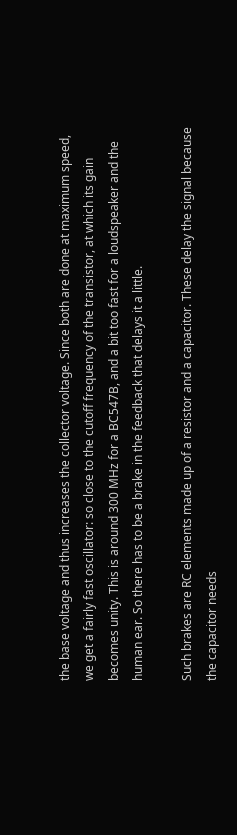the base voltage and thus increases the collector voltage. Since both are done at maximum speed, we get a fairly fast oscillator: so close to the cutoff frequency of the transistor, at which its gain becomes unity. This is around 300 MHz for a BC547B, and a bit too fast for a loudspeaker and the human ear. So there has to be a brake in the feedback that delays it a little.

Such brakes are RC elements made up of a resistor and a capacitor. These delay the signal because the capacitor needs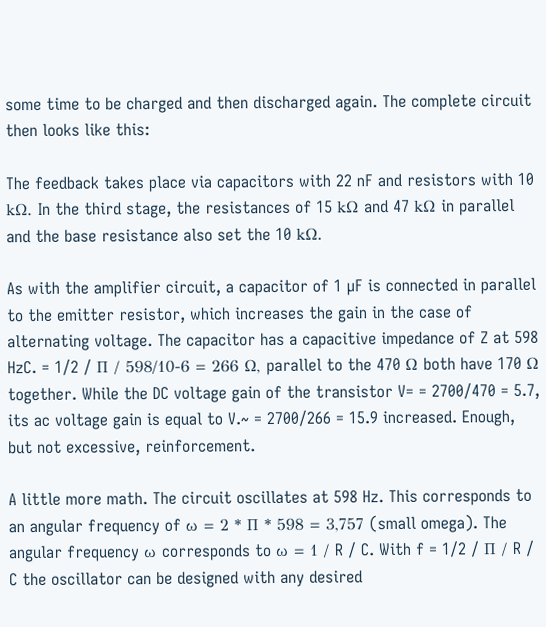some time to be charged and then discharged again. The complete circuit then looks like this:

The feedback takes place via capacitors with 22 nF and resistors with 10 kΩ. In the third stage, the resistances of 15 kΩ and 47 kΩ in parallel and the base resistance also set the 10 kΩ.

As with the amplifier circuit, a capacitor of 1 µF is connected in parallel to the emitter resistor, which increases the gain in the case of alternating voltage. The capacitor has a capacitive impedance of Z at 598 HzC. = 1/2 / Π / 598/10-6 = 266 Ω, parallel to the 470 Ω both have 170 Ω together. While the DC voltage gain of the transistor V= = 2700/470 = 5.7, its ac voltage gain is equal to V.~ = 2700/266 = 15.9 increased. Enough, but not excessive, reinforcement.

A little more math. The circuit oscillates at 598 Hz. This corresponds to an angular frequency of ω = 2 * Π * 598 = 3,757 (small omega). The angular frequency ω corresponds to ω = 1 / R / C. With f = 1/2 / Π / R / C the oscillator can be designed with any desired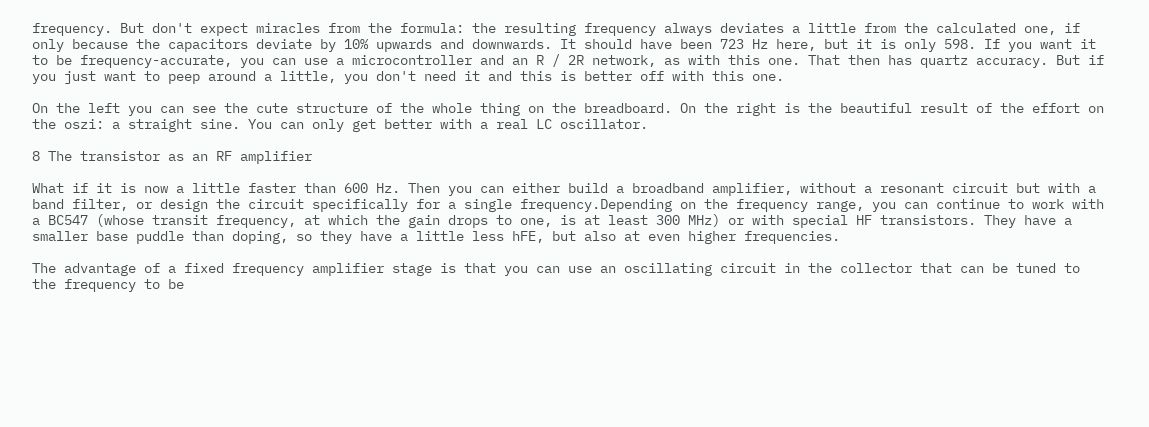frequency. But don't expect miracles from the formula: the resulting frequency always deviates a little from the calculated one, if only because the capacitors deviate by 10% upwards and downwards. It should have been 723 Hz here, but it is only 598. If you want it to be frequency-accurate, you can use a microcontroller and an R / 2R network, as with this one. That then has quartz accuracy. But if you just want to peep around a little, you don't need it and this is better off with this one.

On the left you can see the cute structure of the whole thing on the breadboard. On the right is the beautiful result of the effort on the oszi: a straight sine. You can only get better with a real LC oscillator.

8 The transistor as an RF amplifier

What if it is now a little faster than 600 Hz. Then you can either build a broadband amplifier, without a resonant circuit but with a band filter, or design the circuit specifically for a single frequency.Depending on the frequency range, you can continue to work with a BC547 (whose transit frequency, at which the gain drops to one, is at least 300 MHz) or with special HF transistors. They have a smaller base puddle than doping, so they have a little less hFE, but also at even higher frequencies.

The advantage of a fixed frequency amplifier stage is that you can use an oscillating circuit in the collector that can be tuned to the frequency to be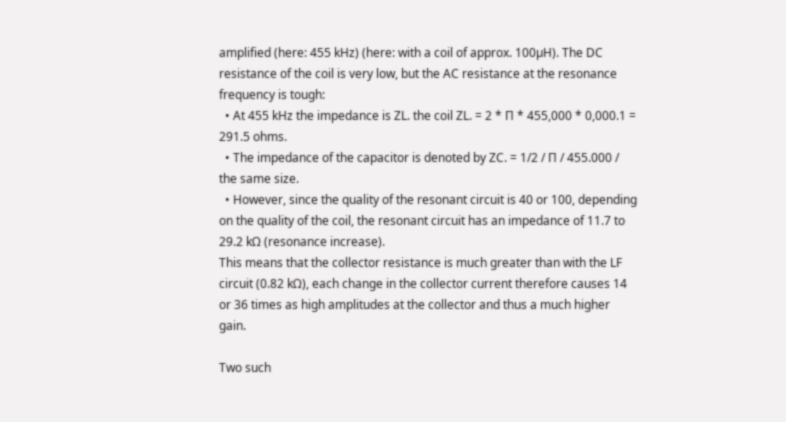amplified (here: 455 kHz) (here: with a coil of approx. 100µH). The DC resistance of the coil is very low, but the AC resistance at the resonance frequency is tough:
  • At 455 kHz the impedance is ZL. the coil ZL. = 2 * Π * 455,000 * 0,000.1 = 291.5 ohms.
  • The impedance of the capacitor is denoted by ZC. = 1/2 / Π / 455.000 / the same size.
  • However, since the quality of the resonant circuit is 40 or 100, depending on the quality of the coil, the resonant circuit has an impedance of 11.7 to 29.2 kΩ (resonance increase).
This means that the collector resistance is much greater than with the LF circuit (0.82 kΩ), each change in the collector current therefore causes 14 or 36 times as high amplitudes at the collector and thus a much higher gain.

Two such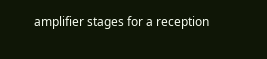amplifier stages for a reception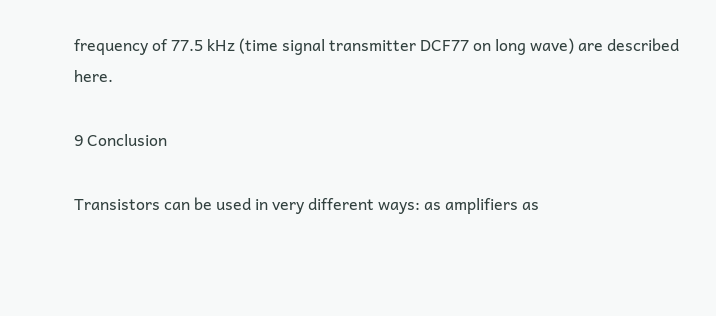frequency of 77.5 kHz (time signal transmitter DCF77 on long wave) are described here.

9 Conclusion

Transistors can be used in very different ways: as amplifiers as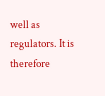well as regulators. It is therefore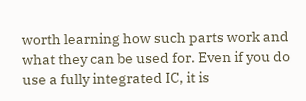worth learning how such parts work and what they can be used for. Even if you do use a fully integrated IC, it is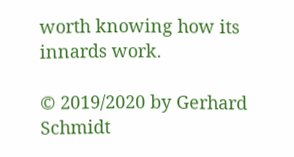worth knowing how its innards work.

© 2019/2020 by Gerhard Schmidt